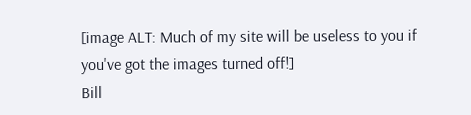[image ALT: Much of my site will be useless to you if you've got the images turned off!]
Bill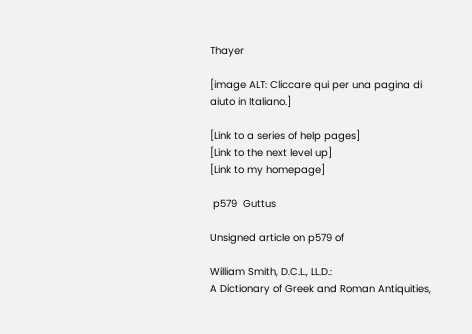Thayer

[image ALT: Cliccare qui per una pagina di aiuto in Italiano.]

[Link to a series of help pages]
[Link to the next level up]
[Link to my homepage]

 p579  Guttus

Unsigned article on p579 of

William Smith, D.C.L., LL.D.:
A Dictionary of Greek and Roman Antiquities,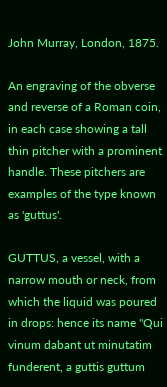John Murray, London, 1875.

An engraving of the obverse and reverse of a Roman coin, in each case showing a tall thin pitcher with a prominent handle. These pitchers are examples of the type known as 'guttus'.

GUTTUS, a vessel, with a narrow mouth or neck, from which the liquid was poured in drops: hence its name "Qui vinum dabant ut minutatim funderent, a guttis guttum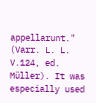appellarunt." (Varr. L. L. V.124, ed. Müller). It was especially used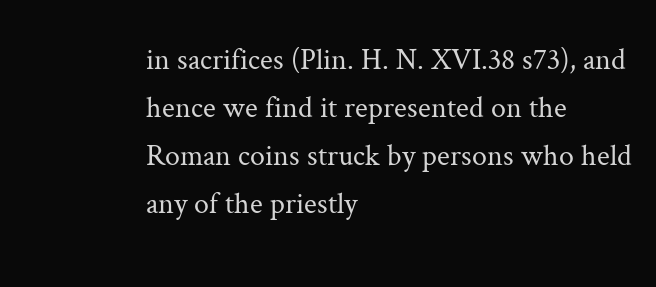in sacrifices (Plin. H. N. XVI.38 s73), and hence we find it represented on the Roman coins struck by persons who held any of the priestly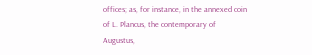offices; as, for instance, in the annexed coin of L. Plancus, the contemporary of Augustus,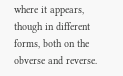where it appears, though in different forms, both on the obverse and reverse.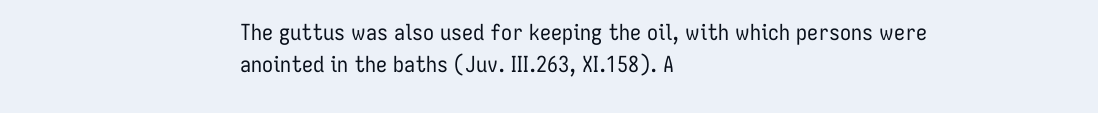The guttus was also used for keeping the oil, with which persons were anointed in the baths (Juv. III.263, XI.158). A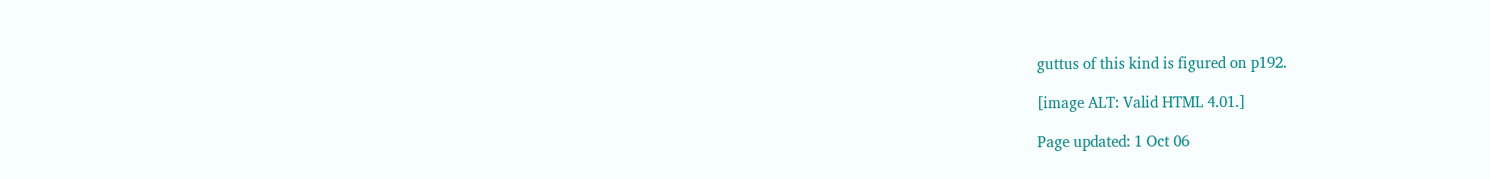guttus of this kind is figured on p192.

[image ALT: Valid HTML 4.01.]

Page updated: 1 Oct 06